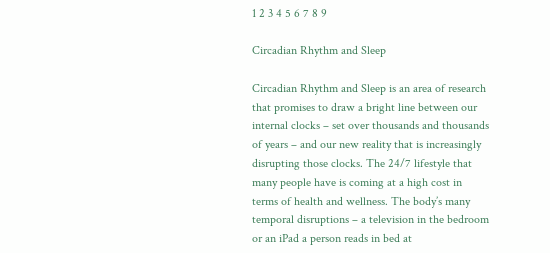1 2 3 4 5 6 7 8 9

Circadian Rhythm and Sleep

Circadian Rhythm and Sleep is an area of research that promises to draw a bright line between our internal clocks – set over thousands and thousands of years – and our new reality that is increasingly disrupting those clocks. The 24/7 lifestyle that many people have is coming at a high cost in terms of health and wellness. The body’s many temporal disruptions – a television in the bedroom or an iPad a person reads in bed at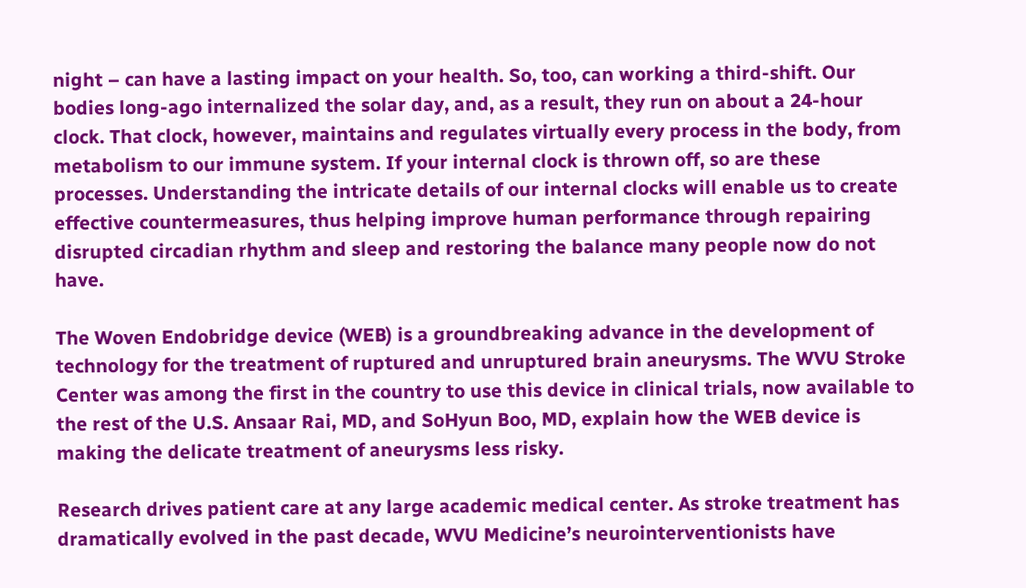night – can have a lasting impact on your health. So, too, can working a third-shift. Our bodies long-ago internalized the solar day, and, as a result, they run on about a 24-hour clock. That clock, however, maintains and regulates virtually every process in the body, from metabolism to our immune system. If your internal clock is thrown off, so are these processes. Understanding the intricate details of our internal clocks will enable us to create effective countermeasures, thus helping improve human performance through repairing disrupted circadian rhythm and sleep and restoring the balance many people now do not have.

The Woven Endobridge device (WEB) is a groundbreaking advance in the development of technology for the treatment of ruptured and unruptured brain aneurysms. The WVU Stroke Center was among the first in the country to use this device in clinical trials, now available to the rest of the U.S. Ansaar Rai, MD, and SoHyun Boo, MD, explain how the WEB device is making the delicate treatment of aneurysms less risky.

Research drives patient care at any large academic medical center. As stroke treatment has dramatically evolved in the past decade, WVU Medicine’s neurointerventionists have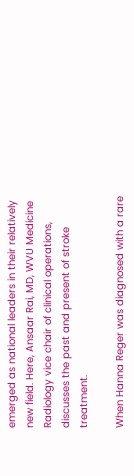emerged as national leaders in their relatively new field. Here, Ansaar Rai, MD, WVU Medicine Radiology vice chair of clinical operations, discusses the past and present of stroke treatment.

When Hanna Reger was diagnosed with a rare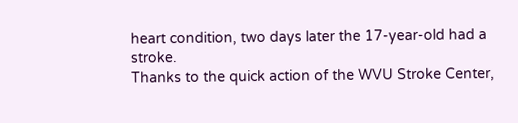heart condition, two days later the 17-year-old had a stroke.
Thanks to the quick action of the WVU Stroke Center,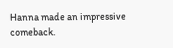Hanna made an impressive comeback.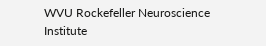WVU Rockefeller Neuroscience Institute